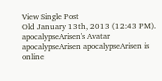View Single Post
Old January 13th, 2013 (12:43 PM).
apocalypseArisen's Avatar
apocalypseArisen apocalypseArisen is online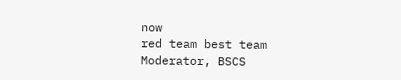now
red team best team
Moderator, BSCS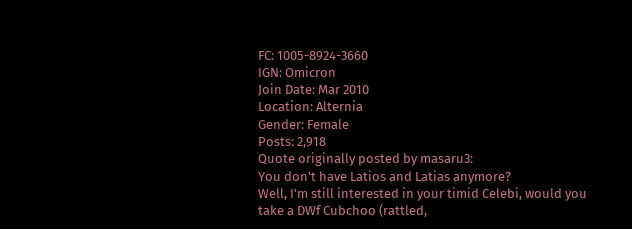FC: 1005-8924-3660
IGN: Omicron
Join Date: Mar 2010
Location: Alternia
Gender: Female
Posts: 2,918
Quote originally posted by masaru3:
You don't have Latios and Latias anymore?
Well, I'm still interested in your timid Celebi, would you take a DWf Cubchoo (rattled,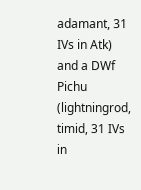adamant, 31 IVs in Atk) and a DWf Pichu (lightningrod, timid, 31 IVs in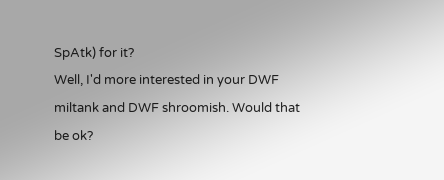SpAtk) for it?
Well, I'd more interested in your DWF miltank and DWF shroomish. Would that be ok?